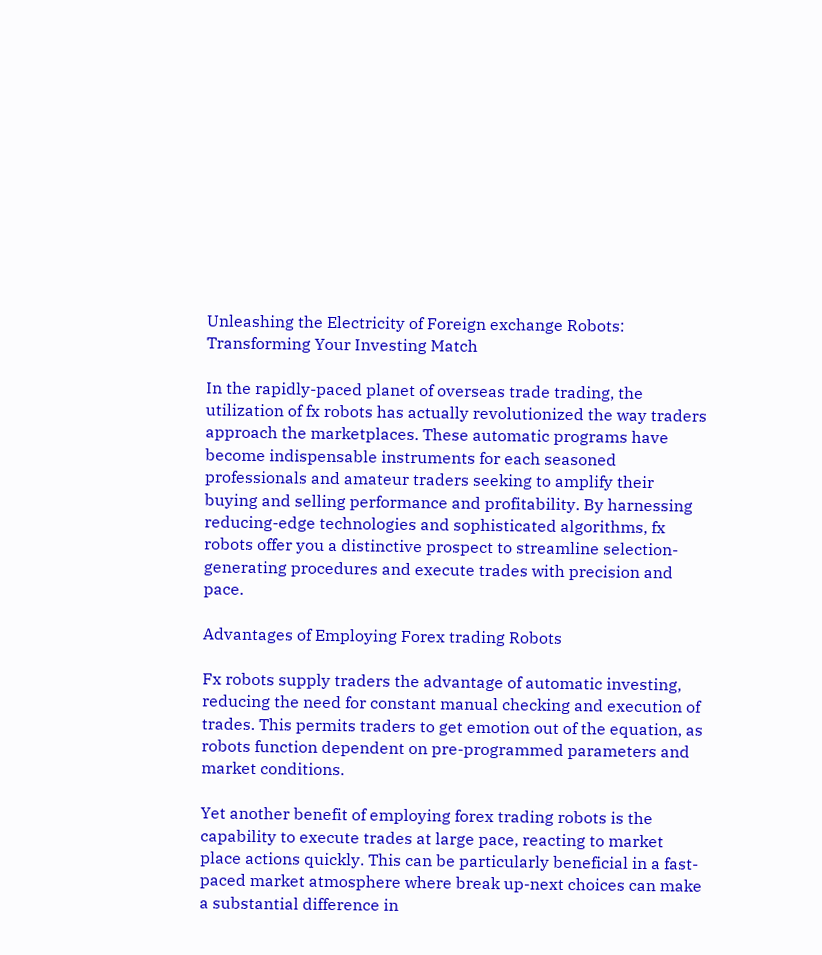Unleashing the Electricity of Foreign exchange Robots: Transforming Your Investing Match

In the rapidly-paced planet of overseas trade trading, the utilization of fx robots has actually revolutionized the way traders approach the marketplaces. These automatic programs have become indispensable instruments for each seasoned professionals and amateur traders seeking to amplify their buying and selling performance and profitability. By harnessing reducing-edge technologies and sophisticated algorithms, fx robots offer you a distinctive prospect to streamline selection-generating procedures and execute trades with precision and pace.

Advantages of Employing Forex trading Robots

Fx robots supply traders the advantage of automatic investing, reducing the need for constant manual checking and execution of trades. This permits traders to get emotion out of the equation, as robots function dependent on pre-programmed parameters and market conditions.

Yet another benefit of employing forex trading robots is the capability to execute trades at large pace, reacting to market place actions quickly. This can be particularly beneficial in a fast-paced market atmosphere where break up-next choices can make a substantial difference in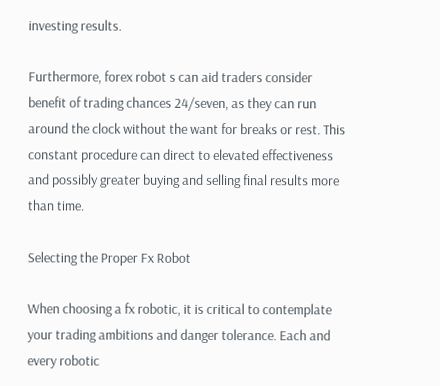investing results.

Furthermore, forex robot s can aid traders consider benefit of trading chances 24/seven, as they can run around the clock without the want for breaks or rest. This constant procedure can direct to elevated effectiveness and possibly greater buying and selling final results more than time.

Selecting the Proper Fx Robot

When choosing a fx robotic, it is critical to contemplate your trading ambitions and danger tolerance. Each and every robotic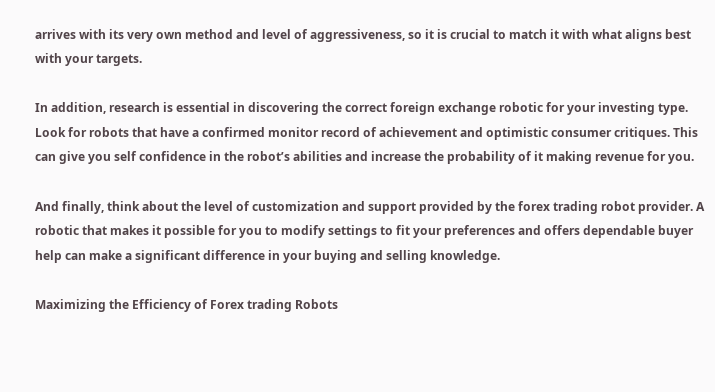arrives with its very own method and level of aggressiveness, so it is crucial to match it with what aligns best with your targets.

In addition, research is essential in discovering the correct foreign exchange robotic for your investing type. Look for robots that have a confirmed monitor record of achievement and optimistic consumer critiques. This can give you self confidence in the robot’s abilities and increase the probability of it making revenue for you.

And finally, think about the level of customization and support provided by the forex trading robot provider. A robotic that makes it possible for you to modify settings to fit your preferences and offers dependable buyer help can make a significant difference in your buying and selling knowledge.

Maximizing the Efficiency of Forex trading Robots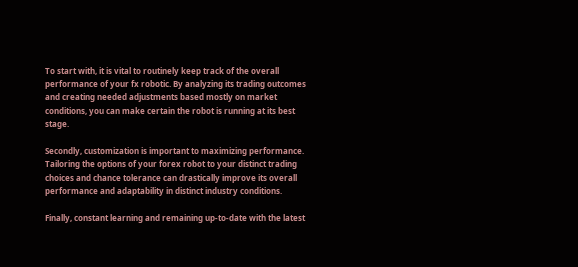To start with, it is vital to routinely keep track of the overall performance of your fx robotic. By analyzing its trading outcomes and creating needed adjustments based mostly on market conditions, you can make certain the robot is running at its best stage.

Secondly, customization is important to maximizing performance. Tailoring the options of your forex robot to your distinct trading choices and chance tolerance can drastically improve its overall performance and adaptability in distinct industry conditions.

Finally, constant learning and remaining up-to-date with the latest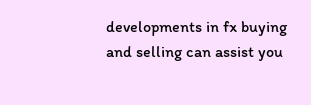developments in fx buying and selling can assist you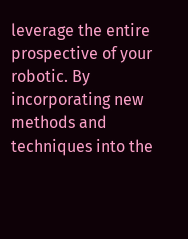leverage the entire prospective of your robotic. By incorporating new methods and techniques into the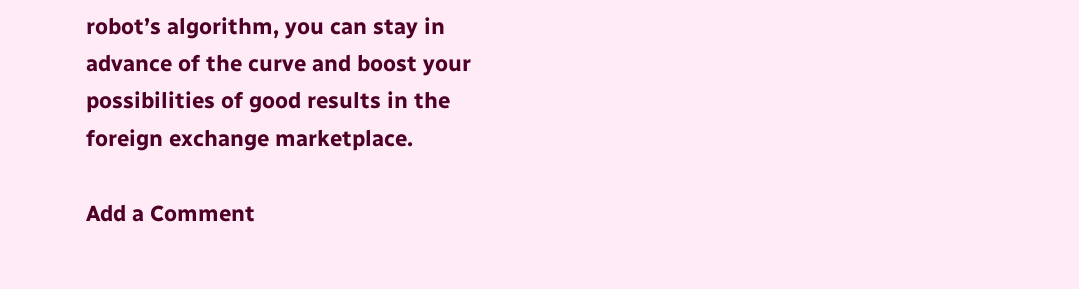robot’s algorithm, you can stay in advance of the curve and boost your possibilities of good results in the foreign exchange marketplace.

Add a Comment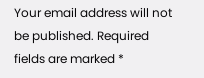Your email address will not be published. Required fields are marked *